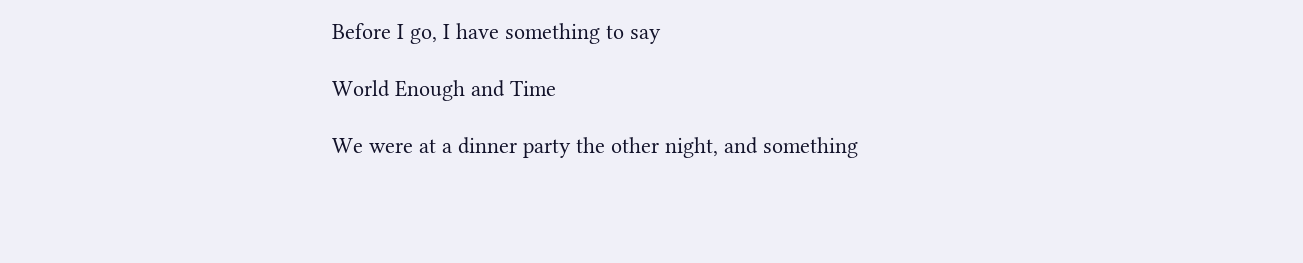Before I go, I have something to say

World Enough and Time

We were at a dinner party the other night, and something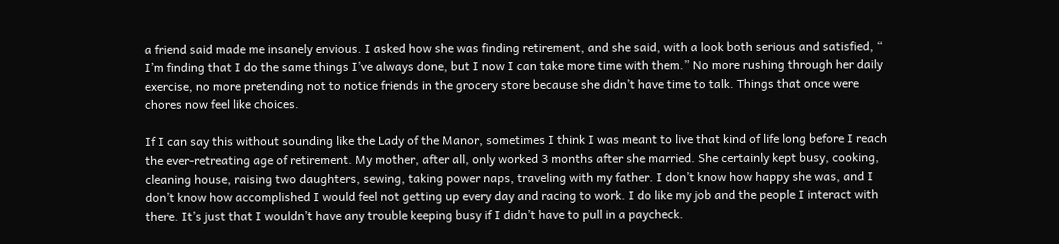a friend said made me insanely envious. I asked how she was finding retirement, and she said, with a look both serious and satisfied, “ I’m finding that I do the same things I’ve always done, but I now I can take more time with them.” No more rushing through her daily exercise, no more pretending not to notice friends in the grocery store because she didn’t have time to talk. Things that once were chores now feel like choices.

If I can say this without sounding like the Lady of the Manor, sometimes I think I was meant to live that kind of life long before I reach the ever-retreating age of retirement. My mother, after all, only worked 3 months after she married. She certainly kept busy, cooking, cleaning house, raising two daughters, sewing, taking power naps, traveling with my father. I don’t know how happy she was, and I don’t know how accomplished I would feel not getting up every day and racing to work. I do like my job and the people I interact with there. It’s just that I wouldn’t have any trouble keeping busy if I didn’t have to pull in a paycheck.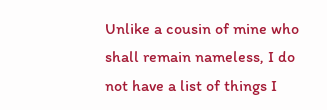Unlike a cousin of mine who shall remain nameless, I do not have a list of things I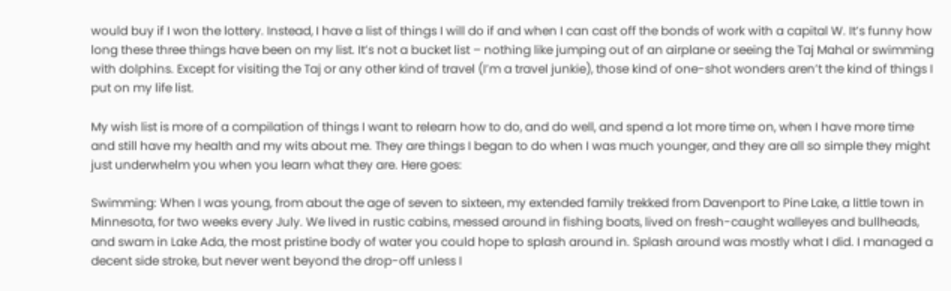would buy if I won the lottery. Instead, I have a list of things I will do if and when I can cast off the bonds of work with a capital W. It’s funny how long these three things have been on my list. It’s not a bucket list – nothing like jumping out of an airplane or seeing the Taj Mahal or swimming with dolphins. Except for visiting the Taj or any other kind of travel (I’m a travel junkie), those kind of one-shot wonders aren’t the kind of things I put on my life list.

My wish list is more of a compilation of things I want to relearn how to do, and do well, and spend a lot more time on, when I have more time and still have my health and my wits about me. They are things I began to do when I was much younger, and they are all so simple they might just underwhelm you when you learn what they are. Here goes:

Swimming: When I was young, from about the age of seven to sixteen, my extended family trekked from Davenport to Pine Lake, a little town in Minnesota, for two weeks every July. We lived in rustic cabins, messed around in fishing boats, lived on fresh-caught walleyes and bullheads, and swam in Lake Ada, the most pristine body of water you could hope to splash around in. Splash around was mostly what I did. I managed a decent side stroke, but never went beyond the drop-off unless I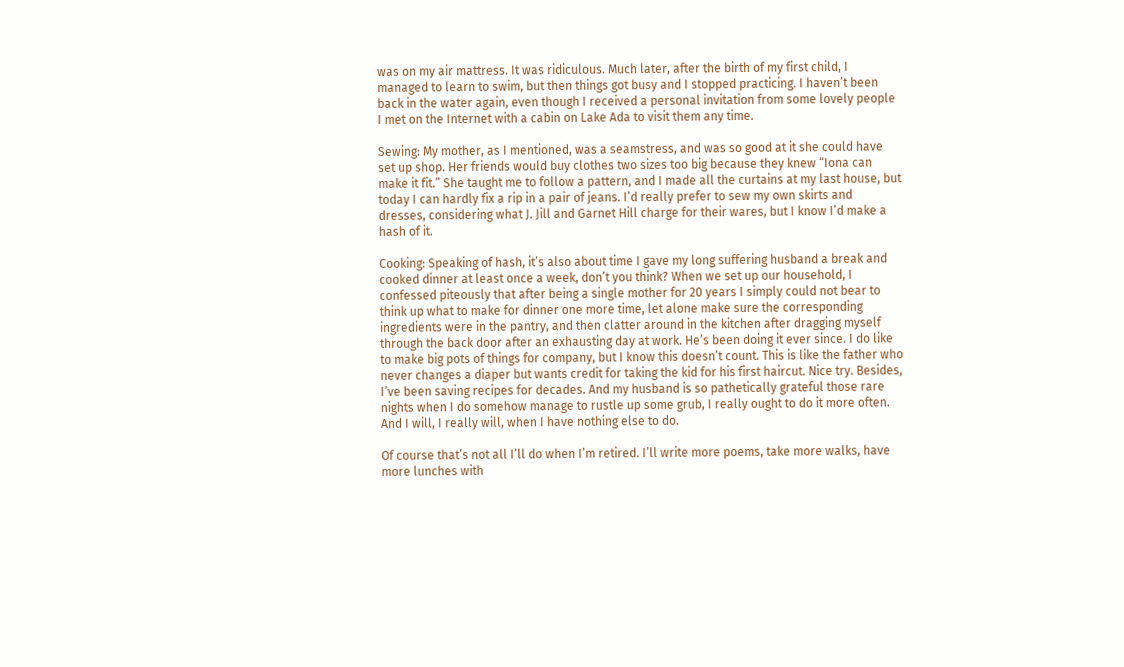was on my air mattress. It was ridiculous. Much later, after the birth of my first child, I managed to learn to swim, but then things got busy and I stopped practicing. I haven’t been back in the water again, even though I received a personal invitation from some lovely people I met on the Internet with a cabin on Lake Ada to visit them any time.

Sewing: My mother, as I mentioned, was a seamstress, and was so good at it she could have set up shop. Her friends would buy clothes two sizes too big because they knew “Iona can make it fit.” She taught me to follow a pattern, and I made all the curtains at my last house, but today I can hardly fix a rip in a pair of jeans. I’d really prefer to sew my own skirts and dresses, considering what J. Jill and Garnet Hill charge for their wares, but I know I’d make a hash of it.

Cooking: Speaking of hash, it’s also about time I gave my long suffering husband a break and cooked dinner at least once a week, don’t you think? When we set up our household, I confessed piteously that after being a single mother for 20 years I simply could not bear to think up what to make for dinner one more time, let alone make sure the corresponding ingredients were in the pantry, and then clatter around in the kitchen after dragging myself through the back door after an exhausting day at work. He’s been doing it ever since. I do like to make big pots of things for company, but I know this doesn’t count. This is like the father who never changes a diaper but wants credit for taking the kid for his first haircut. Nice try. Besides, I’ve been saving recipes for decades. And my husband is so pathetically grateful those rare nights when I do somehow manage to rustle up some grub, I really ought to do it more often. And I will, I really will, when I have nothing else to do.

Of course that’s not all I’ll do when I’m retired. I’ll write more poems, take more walks, have more lunches with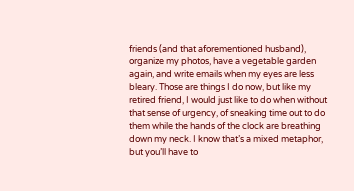friends (and that aforementioned husband), organize my photos, have a vegetable garden again, and write emails when my eyes are less bleary. Those are things I do now, but like my retired friend, I would just like to do when without that sense of urgency, of sneaking time out to do them while the hands of the clock are breathing down my neck. I know that’s a mixed metaphor, but you’ll have to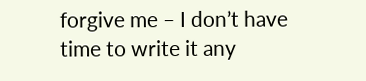forgive me – I don’t have time to write it any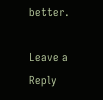better.

Leave a Reply